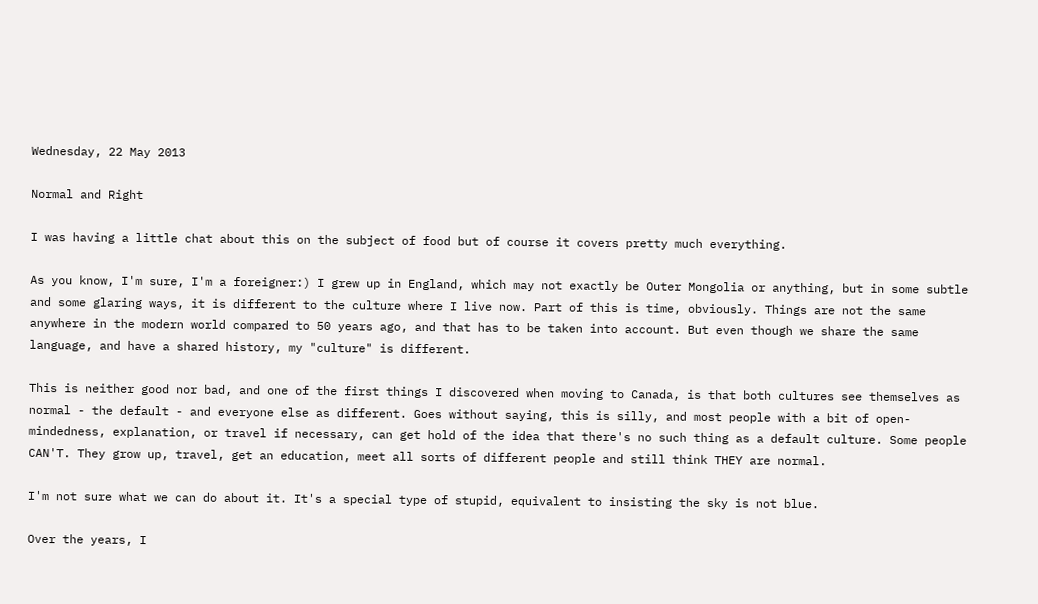Wednesday, 22 May 2013

Normal and Right

I was having a little chat about this on the subject of food but of course it covers pretty much everything.

As you know, I'm sure, I'm a foreigner:) I grew up in England, which may not exactly be Outer Mongolia or anything, but in some subtle and some glaring ways, it is different to the culture where I live now. Part of this is time, obviously. Things are not the same anywhere in the modern world compared to 50 years ago, and that has to be taken into account. But even though we share the same language, and have a shared history, my "culture" is different.

This is neither good nor bad, and one of the first things I discovered when moving to Canada, is that both cultures see themselves as normal - the default - and everyone else as different. Goes without saying, this is silly, and most people with a bit of open-mindedness, explanation, or travel if necessary, can get hold of the idea that there's no such thing as a default culture. Some people CAN'T. They grow up, travel, get an education, meet all sorts of different people and still think THEY are normal.

I'm not sure what we can do about it. It's a special type of stupid, equivalent to insisting the sky is not blue.

Over the years, I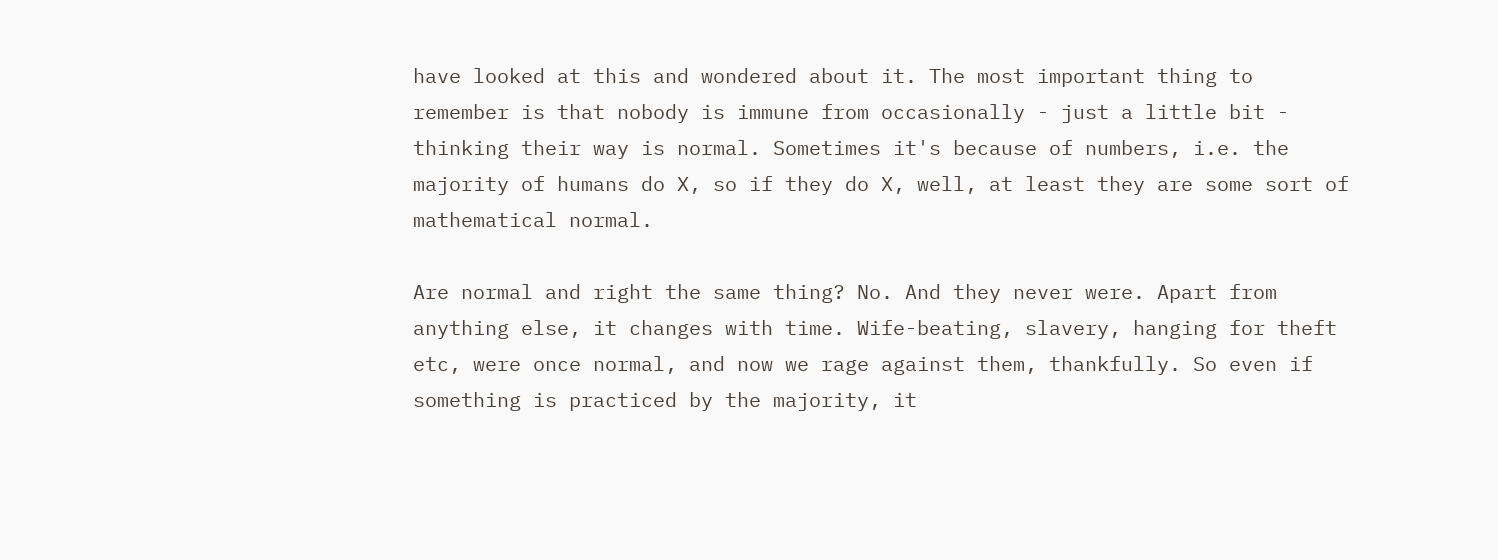have looked at this and wondered about it. The most important thing to remember is that nobody is immune from occasionally - just a little bit - thinking their way is normal. Sometimes it's because of numbers, i.e. the majority of humans do X, so if they do X, well, at least they are some sort of mathematical normal.

Are normal and right the same thing? No. And they never were. Apart from anything else, it changes with time. Wife-beating, slavery, hanging for theft etc, were once normal, and now we rage against them, thankfully. So even if something is practiced by the majority, it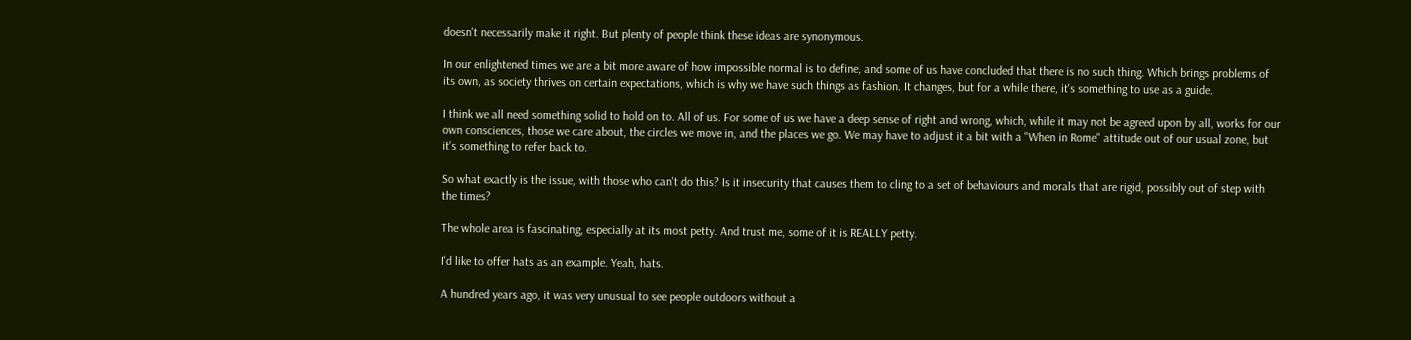doesn't necessarily make it right. But plenty of people think these ideas are synonymous.

In our enlightened times we are a bit more aware of how impossible normal is to define, and some of us have concluded that there is no such thing. Which brings problems of its own, as society thrives on certain expectations, which is why we have such things as fashion. It changes, but for a while there, it's something to use as a guide.

I think we all need something solid to hold on to. All of us. For some of us we have a deep sense of right and wrong, which, while it may not be agreed upon by all, works for our own consciences, those we care about, the circles we move in, and the places we go. We may have to adjust it a bit with a "When in Rome" attitude out of our usual zone, but it's something to refer back to.

So what exactly is the issue, with those who can't do this? Is it insecurity that causes them to cling to a set of behaviours and morals that are rigid, possibly out of step with the times?

The whole area is fascinating, especially at its most petty. And trust me, some of it is REALLY petty.

I'd like to offer hats as an example. Yeah, hats.

A hundred years ago, it was very unusual to see people outdoors without a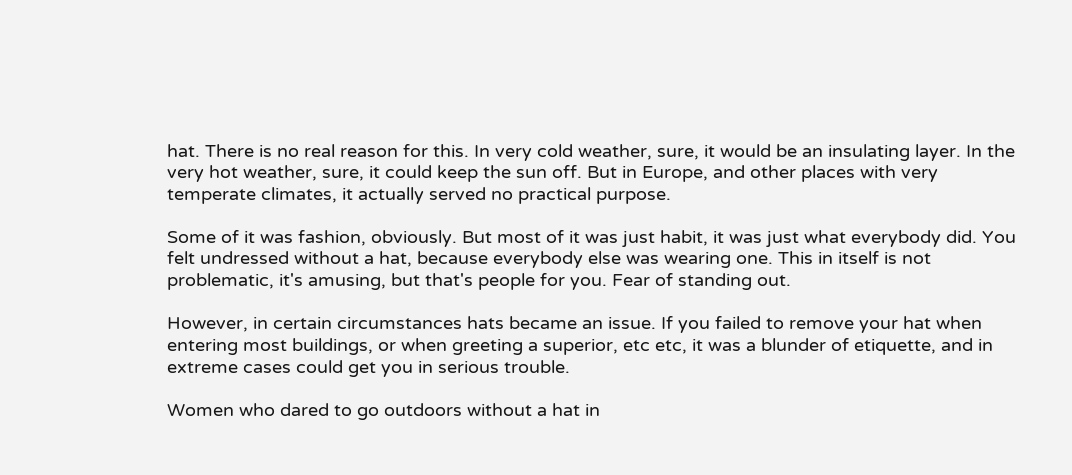hat. There is no real reason for this. In very cold weather, sure, it would be an insulating layer. In the very hot weather, sure, it could keep the sun off. But in Europe, and other places with very temperate climates, it actually served no practical purpose.

Some of it was fashion, obviously. But most of it was just habit, it was just what everybody did. You felt undressed without a hat, because everybody else was wearing one. This in itself is not problematic, it's amusing, but that's people for you. Fear of standing out.

However, in certain circumstances hats became an issue. If you failed to remove your hat when entering most buildings, or when greeting a superior, etc etc, it was a blunder of etiquette, and in extreme cases could get you in serious trouble.

Women who dared to go outdoors without a hat in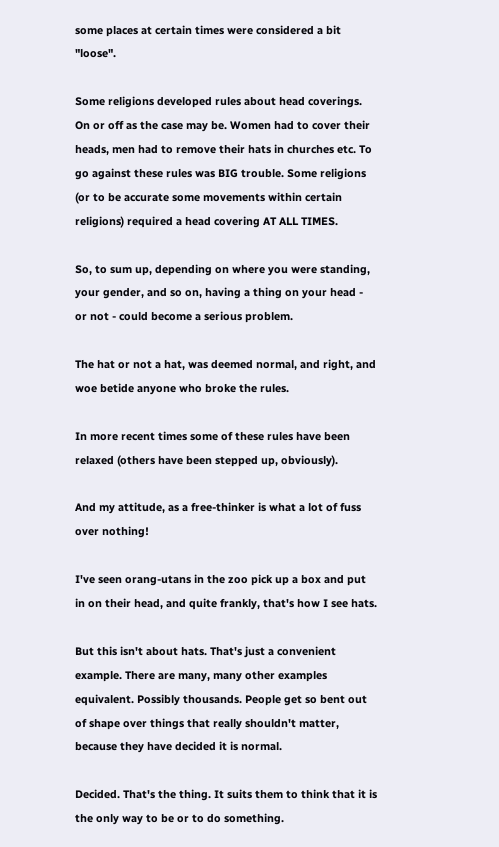some places at certain times were considered a bit "loose".

Some religions developed rules about head coverings. On or off as the case may be. Women had to cover their heads, men had to remove their hats in churches etc. To go against these rules was BIG trouble. Some religions (or to be accurate some movements within certain religions) required a head covering AT ALL TIMES.

So, to sum up, depending on where you were standing, your gender, and so on, having a thing on your head - or not - could become a serious problem.

The hat or not a hat, was deemed normal, and right, and woe betide anyone who broke the rules.

In more recent times some of these rules have been relaxed (others have been stepped up, obviously).

And my attitude, as a free-thinker is what a lot of fuss over nothing!

I've seen orang-utans in the zoo pick up a box and put in on their head, and quite frankly, that's how I see hats.

But this isn't about hats. That's just a convenient example. There are many, many other examples equivalent. Possibly thousands. People get so bent out of shape over things that really shouldn't matter, because they have decided it is normal.

Decided. That's the thing. It suits them to think that it is the only way to be or to do something.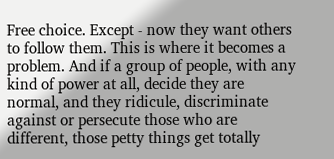Free choice. Except - now they want others to follow them. This is where it becomes a problem. And if a group of people, with any kind of power at all, decide they are normal, and they ridicule, discriminate against or persecute those who are different, those petty things get totally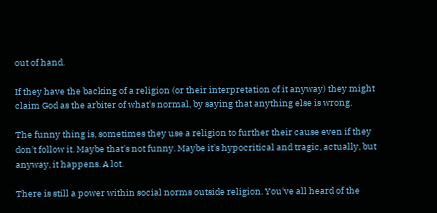out of hand.

If they have the backing of a religion (or their interpretation of it anyway) they might claim God as the arbiter of what's normal, by saying that anything else is wrong.

The funny thing is, sometimes they use a religion to further their cause even if they don't follow it. Maybe that's not funny. Maybe it's hypocritical and tragic, actually, but anyway, it happens. A lot.

There is still a power within social norms outside religion. You've all heard of the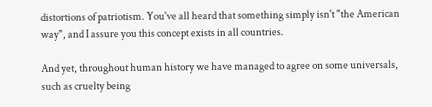distortions of patriotism. You've all heard that something simply isn't "the American way", and I assure you this concept exists in all countries.

And yet, throughout human history we have managed to agree on some universals, such as cruelty being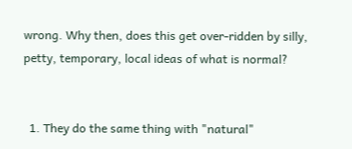wrong. Why then, does this get over-ridden by silly, petty, temporary, local ideas of what is normal?


  1. They do the same thing with "natural"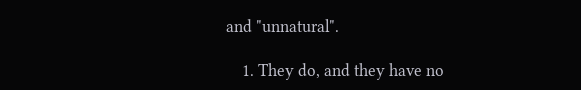and "unnatural".

    1. They do, and they have no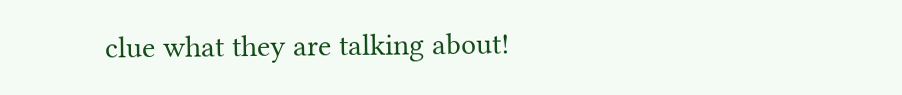clue what they are talking about!